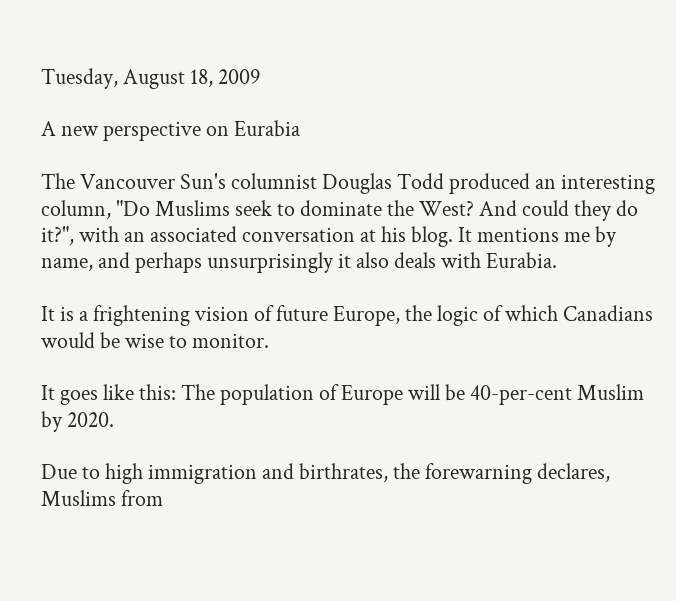Tuesday, August 18, 2009

A new perspective on Eurabia

The Vancouver Sun's columnist Douglas Todd produced an interesting column, "Do Muslims seek to dominate the West? And could they do it?", with an associated conversation at his blog. It mentions me by name, and perhaps unsurprisingly it also deals with Eurabia.

It is a frightening vision of future Europe, the logic of which Canadians would be wise to monitor.

It goes like this: The population of Europe will be 40-per-cent Muslim by 2020.

Due to high immigration and birthrates, the forewarning declares, Muslims from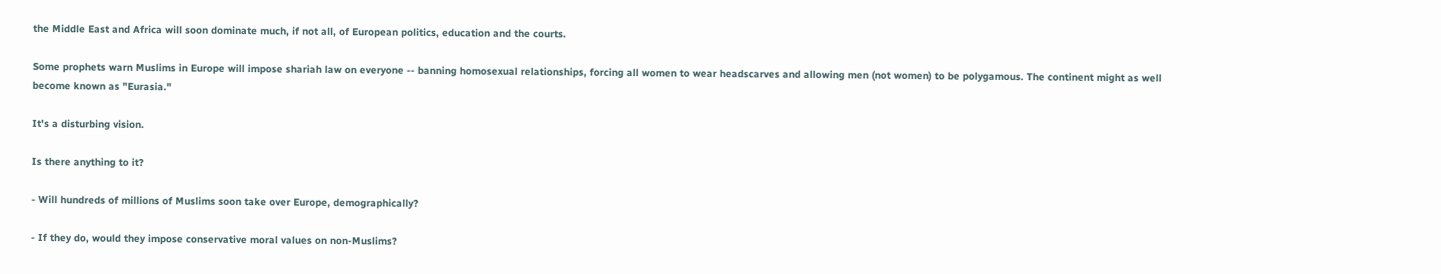the Middle East and Africa will soon dominate much, if not all, of European politics, education and the courts.

Some prophets warn Muslims in Europe will impose shariah law on everyone -- banning homosexual relationships, forcing all women to wear headscarves and allowing men (not women) to be polygamous. The continent might as well become known as "Eurasia."

It's a disturbing vision.

Is there anything to it?

- Will hundreds of millions of Muslims soon take over Europe, demographically?

- If they do, would they impose conservative moral values on non-Muslims?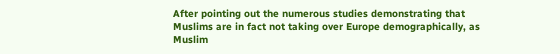After pointing out the numerous studies demonstrating that Muslims are in fact not taking over Europe demographically, as Muslim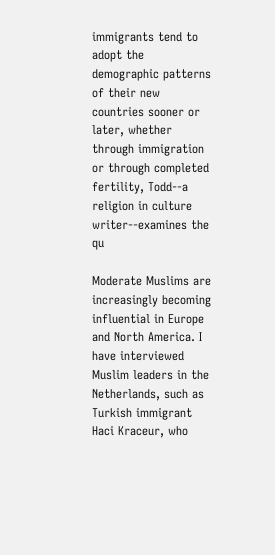immigrants tend to adopt the demographic patterns of their new countries sooner or later, whether through immigration or through completed fertility, Todd--a religion in culture writer--examines the qu

Moderate Muslims are increasingly becoming influential in Europe and North America. I have interviewed Muslim leaders in the Netherlands, such as Turkish immigrant Haci Kraceur, who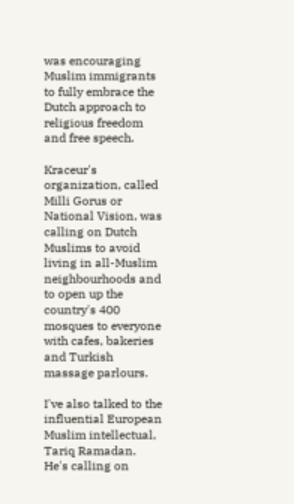was encouraging Muslim immigrants to fully embrace the Dutch approach to religious freedom and free speech.

Kraceur's organization, called Milli Gorus or National Vision, was calling on Dutch Muslims to avoid living in all-Muslim neighbourhoods and to open up the country's 400 mosques to everyone with cafes, bakeries and Turkish massage parlours.

I've also talked to the influential European Muslim intellectual, Tariq Ramadan. He's calling on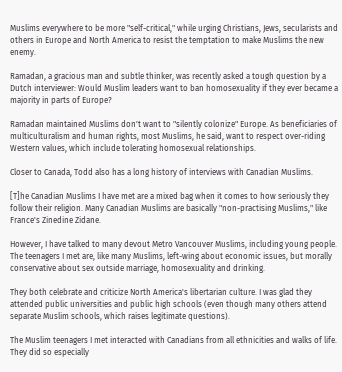Muslims everywhere to be more "self-critical," while urging Christians, Jews, secularists and others in Europe and North America to resist the temptation to make Muslims the new enemy.

Ramadan, a gracious man and subtle thinker, was recently asked a tough question by a Dutch interviewer: Would Muslim leaders want to ban homosexuality if they ever became a majority in parts of Europe?

Ramadan maintained Muslims don't want to "silently colonize" Europe. As beneficiaries of multiculturalism and human rights, most Muslims, he said, want to respect over-riding Western values, which include tolerating homosexual relationships.

Closer to Canada, Todd also has a long history of interviews with Canadian Muslims.

[T]he Canadian Muslims I have met are a mixed bag when it comes to how seriously they follow their religion. Many Canadian Muslims are basically "non-practising Muslims," like France's Zinedine Zidane.

However, I have talked to many devout Metro Vancouver Muslims, including young people. The teenagers I met are, like many Muslims, left-wing about economic issues, but morally conservative about sex outside marriage, homosexuality and drinking.

They both celebrate and criticize North America's libertarian culture. I was glad they attended public universities and public high schools (even though many others attend separate Muslim schools, which raises legitimate questions).

The Muslim teenagers I met interacted with Canadians from all ethnicities and walks of life. They did so especially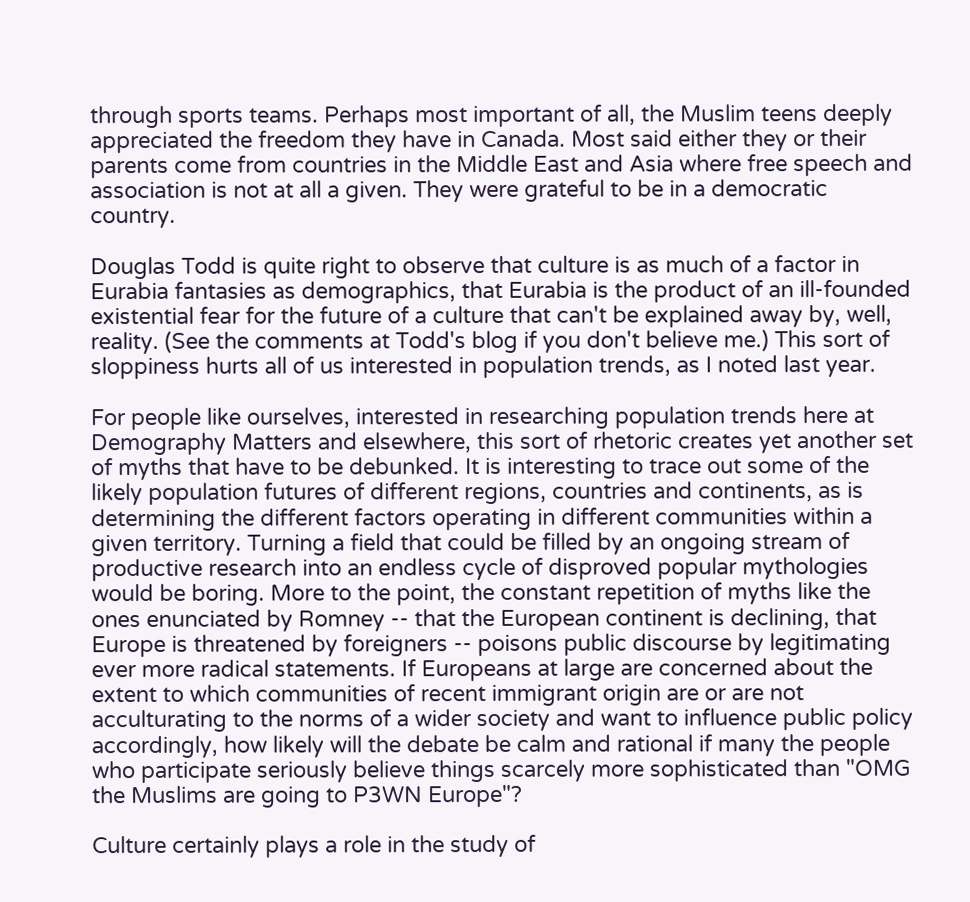through sports teams. Perhaps most important of all, the Muslim teens deeply appreciated the freedom they have in Canada. Most said either they or their parents come from countries in the Middle East and Asia where free speech and association is not at all a given. They were grateful to be in a democratic country.

Douglas Todd is quite right to observe that culture is as much of a factor in Eurabia fantasies as demographics, that Eurabia is the product of an ill-founded existential fear for the future of a culture that can't be explained away by, well, reality. (See the comments at Todd's blog if you don't believe me.) This sort of sloppiness hurts all of us interested in population trends, as I noted last year.

For people like ourselves, interested in researching population trends here at Demography Matters and elsewhere, this sort of rhetoric creates yet another set of myths that have to be debunked. It is interesting to trace out some of the likely population futures of different regions, countries and continents, as is determining the different factors operating in different communities within a given territory. Turning a field that could be filled by an ongoing stream of productive research into an endless cycle of disproved popular mythologies would be boring. More to the point, the constant repetition of myths like the ones enunciated by Romney -- that the European continent is declining, that Europe is threatened by foreigners -- poisons public discourse by legitimating ever more radical statements. If Europeans at large are concerned about the extent to which communities of recent immigrant origin are or are not acculturating to the norms of a wider society and want to influence public policy accordingly, how likely will the debate be calm and rational if many the people who participate seriously believe things scarcely more sophisticated than "OMG the Muslims are going to P3WN Europe"?

Culture certainly plays a role in the study of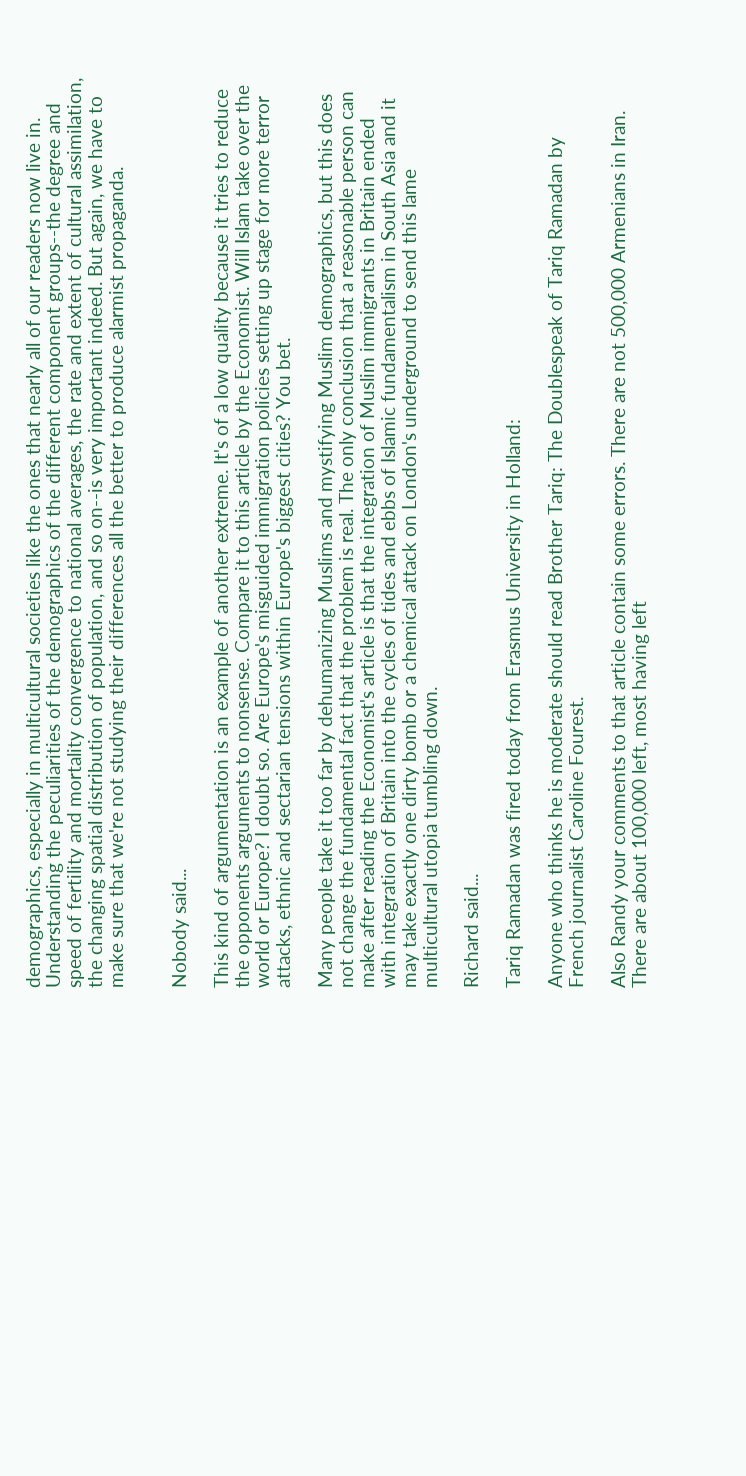demographics, especially in multicultural societies like the ones that nearly all of our readers now live in. Understanding the peculiarities of the demographics of the different component groups--the degree and speed of fertility and mortality convergence to national averages, the rate and extent of cultural assimilation, the changing spatial distribution of population, and so on--is very important indeed. But again, we have to make sure that we're not studying their differences all the better to produce alarmist propaganda.


Nobody said...

This kind of argumentation is an example of another extreme. It's of a low quality because it tries to reduce the opponents arguments to nonsense. Compare it to this article by the Economist. Will Islam take over the world or Europe? I doubt so. Are Europe's misguided immigration policies setting up stage for more terror attacks, ethnic and sectarian tensions within Europe's biggest cities? You bet.

Many people take it too far by dehumanizing Muslims and mystifying Muslim demographics, but this does not change the fundamental fact that the problem is real. The only conclusion that a reasonable person can make after reading the Economist's article is that the integration of Muslim immigrants in Britain ended with integration of Britain into the cycles of tides and ebbs of Islamic fundamentalism in South Asia and it may take exactly one dirty bomb or a chemical attack on London's underground to send this lame multicultural utopia tumbling down.

Richard said...

Tariq Ramadan was fired today from Erasmus University in Holland:

Anyone who thinks he is moderate should read Brother Tariq: The Doublespeak of Tariq Ramadan by French journalist Caroline Fourest.

Also Randy your comments to that article contain some errors. There are not 500,000 Armenians in Iran. There are about 100,000 left, most having left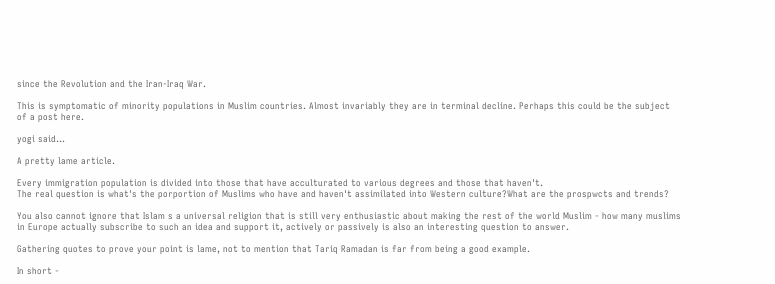since the Revolution and the Iran-Iraq War.

This is symptomatic of minority populations in Muslim countries. Almost invariably they are in terminal decline. Perhaps this could be the subject of a post here.

yogi said...

A pretty lame article.

Every immigration population is divided into those that have acculturated to various degrees and those that haven't.
The real question is what's the porportion of Muslims who have and haven't assimilated into Western culture?What are the prospwcts and trends?

You also cannot ignore that Islam s a universal religion that is still very enthusiastic about making the rest of the world Muslim - how many muslims in Europe actually subscribe to such an idea and support it, actively or passively is also an interesting question to answer.

Gathering quotes to prove your point is lame, not to mention that Tariq Ramadan is far from being a good example.

In short -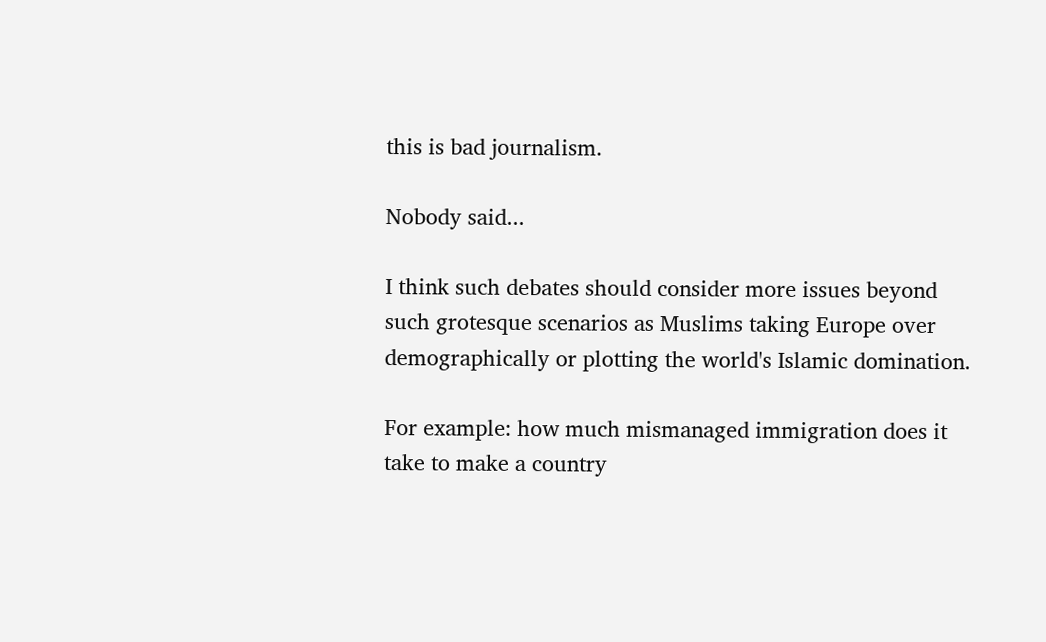this is bad journalism.

Nobody said...

I think such debates should consider more issues beyond such grotesque scenarios as Muslims taking Europe over demographically or plotting the world's Islamic domination.

For example: how much mismanaged immigration does it take to make a country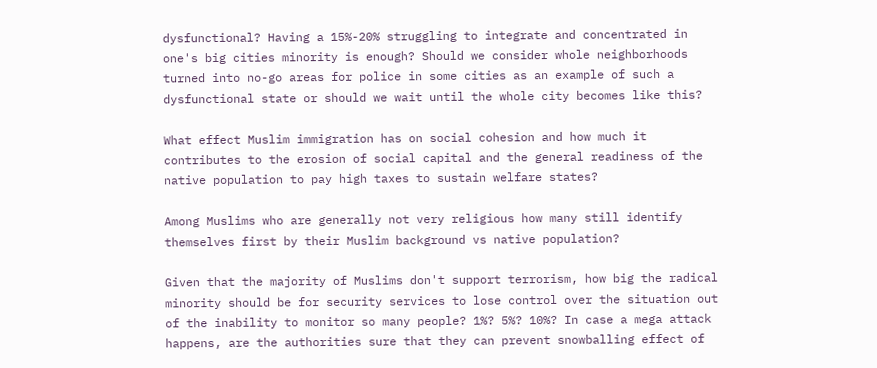dysfunctional? Having a 15%-20% struggling to integrate and concentrated in one's big cities minority is enough? Should we consider whole neighborhoods turned into no-go areas for police in some cities as an example of such a dysfunctional state or should we wait until the whole city becomes like this?

What effect Muslim immigration has on social cohesion and how much it contributes to the erosion of social capital and the general readiness of the native population to pay high taxes to sustain welfare states?

Among Muslims who are generally not very religious how many still identify themselves first by their Muslim background vs native population?

Given that the majority of Muslims don't support terrorism, how big the radical minority should be for security services to lose control over the situation out of the inability to monitor so many people? 1%? 5%? 10%? In case a mega attack happens, are the authorities sure that they can prevent snowballing effect of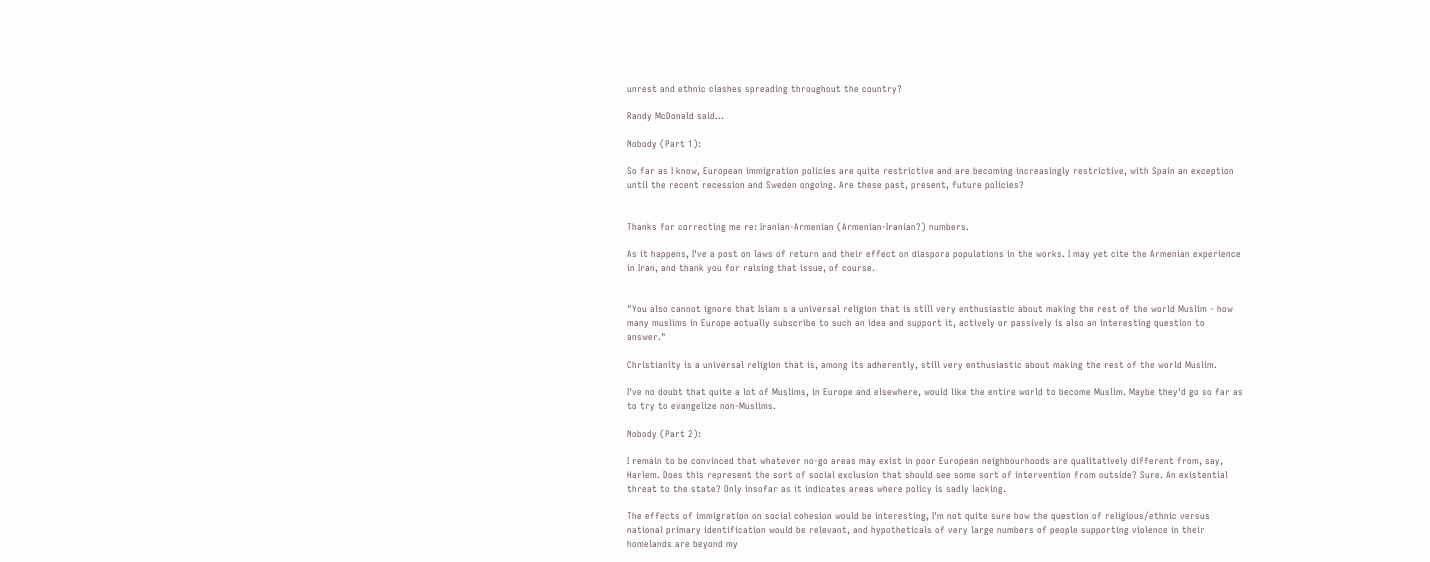unrest and ethnic clashes spreading throughout the country?

Randy McDonald said...

Nobody (Part 1):

So far as I know, European immigration policies are quite restrictive and are becoming increasingly restrictive, with Spain an exception until the recent recession and Sweden ongoing. Are these past, present, future policies?


Thanks for correcting me re: Iranian-Armenian (Armenian-Iranian?) numbers.

As it happens, I've a post on laws of return and their effect on diaspora populations in the works. I may yet cite the Armenian experience in Iran, and thank you for raising that issue, of course.


"You also cannot ignore that Islam s a universal religion that is still very enthusiastic about making the rest of the world Muslim - how many muslims in Europe actually subscribe to such an idea and support it, actively or passively is also an interesting question to answer."

Christianity is a universal religion that is, among its adherently, still very enthusiastic about making the rest of the world Muslim.

I've no doubt that quite a lot of Muslims, in Europe and elsewhere, would like the entire world to become Muslim. Maybe they'd go so far as to try to evangelize non-Muslims.

Nobody (Part 2):

I remain to be convinced that whatever no-go areas may exist in poor European neighbourhoods are qualitatively different from, say, Harlem. Does this represent the sort of social exclusion that should see some sort of intervention from outside? Sure. An existential threat to the state? Only insofar as it indicates areas where policy is sadly lacking.

The effects of immigration on social cohesion would be interesting, I'm not quite sure how the question of religious/ethnic versus national primary identification would be relevant, and hypotheticals of very large numbers of people supporting violence in their homelands are beyond my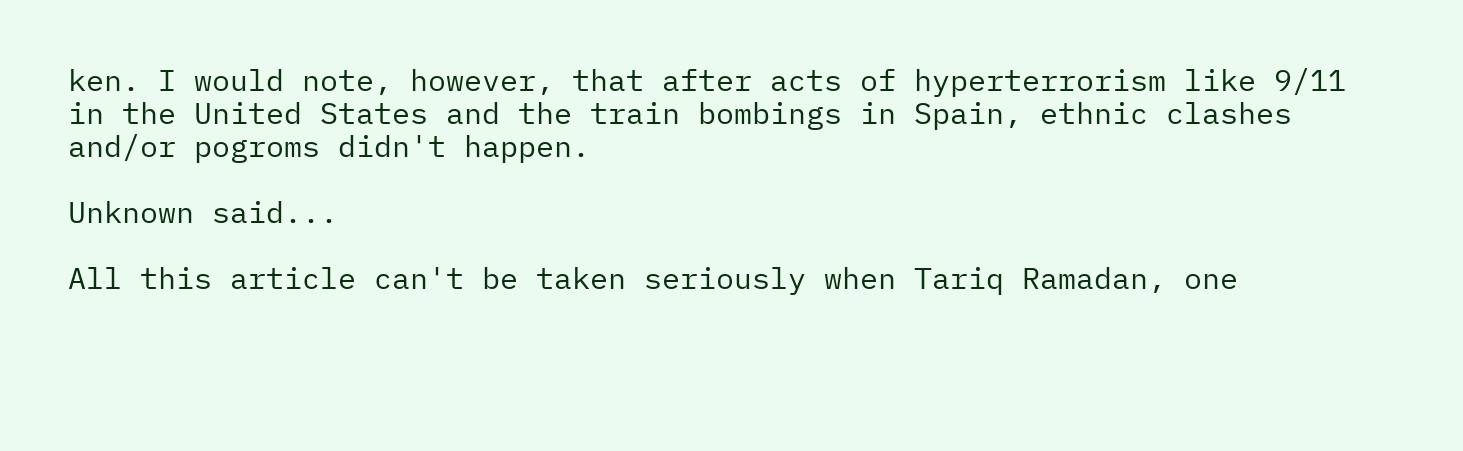ken. I would note, however, that after acts of hyperterrorism like 9/11 in the United States and the train bombings in Spain, ethnic clashes and/or pogroms didn't happen.

Unknown said...

All this article can't be taken seriously when Tariq Ramadan, one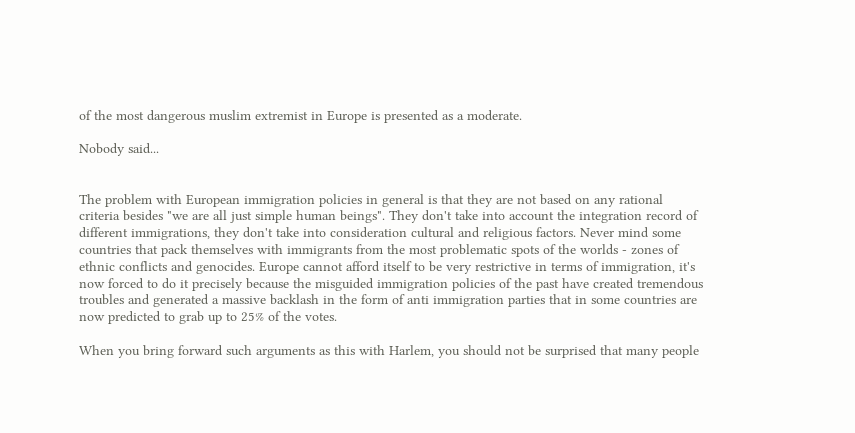of the most dangerous muslim extremist in Europe is presented as a moderate.

Nobody said...


The problem with European immigration policies in general is that they are not based on any rational criteria besides "we are all just simple human beings". They don't take into account the integration record of different immigrations, they don't take into consideration cultural and religious factors. Never mind some countries that pack themselves with immigrants from the most problematic spots of the worlds - zones of ethnic conflicts and genocides. Europe cannot afford itself to be very restrictive in terms of immigration, it's now forced to do it precisely because the misguided immigration policies of the past have created tremendous troubles and generated a massive backlash in the form of anti immigration parties that in some countries are now predicted to grab up to 25% of the votes.

When you bring forward such arguments as this with Harlem, you should not be surprised that many people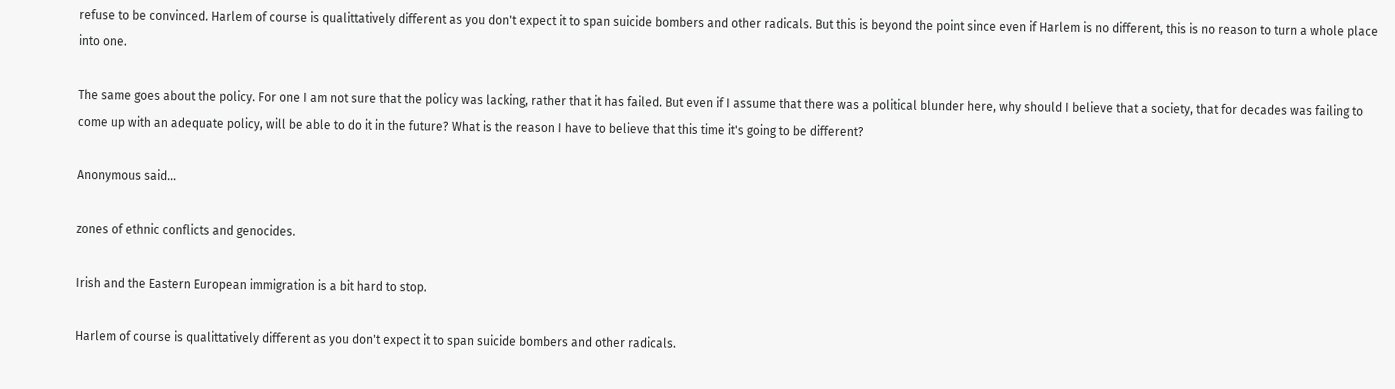refuse to be convinced. Harlem of course is qualittatively different as you don't expect it to span suicide bombers and other radicals. But this is beyond the point since even if Harlem is no different, this is no reason to turn a whole place into one.

The same goes about the policy. For one I am not sure that the policy was lacking, rather that it has failed. But even if I assume that there was a political blunder here, why should I believe that a society, that for decades was failing to come up with an adequate policy, will be able to do it in the future? What is the reason I have to believe that this time it's going to be different?

Anonymous said...

zones of ethnic conflicts and genocides.

Irish and the Eastern European immigration is a bit hard to stop.

Harlem of course is qualittatively different as you don't expect it to span suicide bombers and other radicals.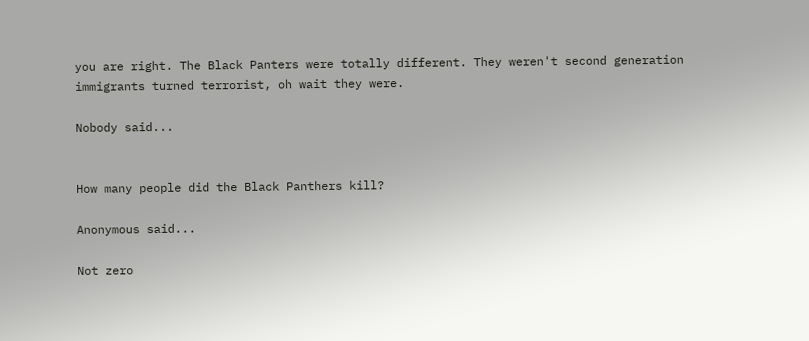you are right. The Black Panters were totally different. They weren't second generation immigrants turned terrorist, oh wait they were.

Nobody said...


How many people did the Black Panthers kill?

Anonymous said...

Not zero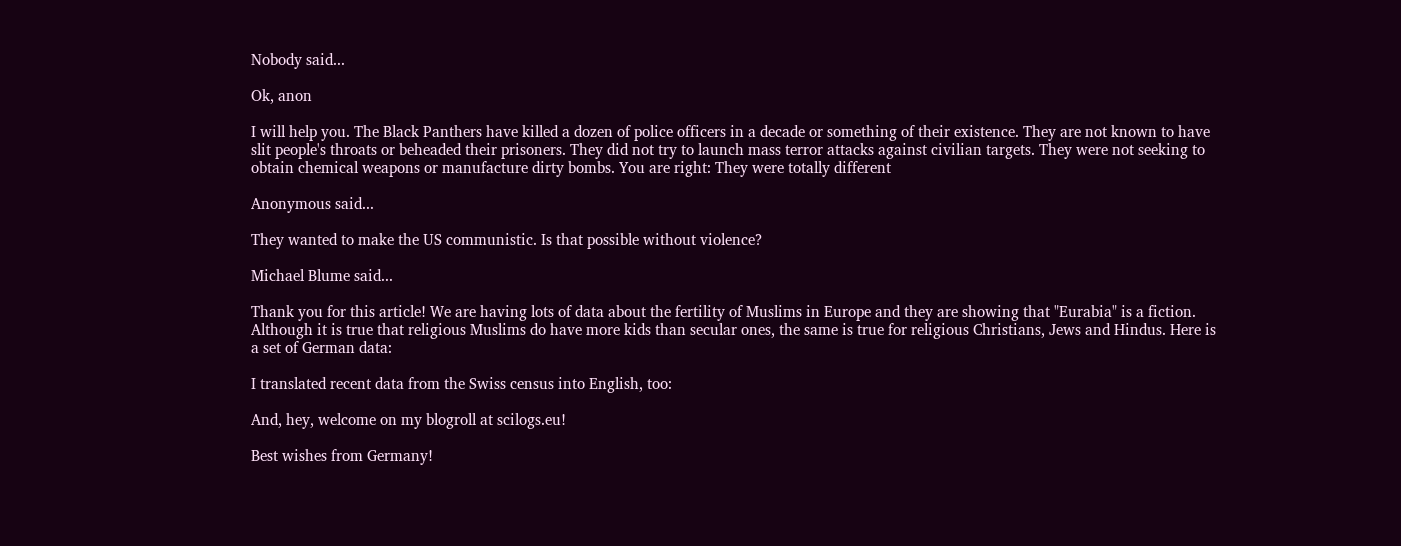Nobody said...

Ok, anon

I will help you. The Black Panthers have killed a dozen of police officers in a decade or something of their existence. They are not known to have slit people's throats or beheaded their prisoners. They did not try to launch mass terror attacks against civilian targets. They were not seeking to obtain chemical weapons or manufacture dirty bombs. You are right: They were totally different

Anonymous said...

They wanted to make the US communistic. Is that possible without violence?

Michael Blume said...

Thank you for this article! We are having lots of data about the fertility of Muslims in Europe and they are showing that "Eurabia" is a fiction. Although it is true that religious Muslims do have more kids than secular ones, the same is true for religious Christians, Jews and Hindus. Here is a set of German data:

I translated recent data from the Swiss census into English, too:

And, hey, welcome on my blogroll at scilogs.eu!

Best wishes from Germany!